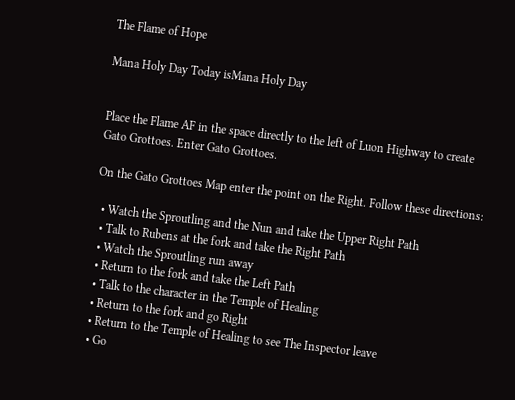The Flame of Hope

Mana Holy Day Today isMana Holy Day


Place the Flame AF in the space directly to the left of Luon Highway to create Gato Grottoes. Enter Gato Grottoes.

On the Gato Grottoes Map enter the point on the Right. Follow these directions:

  • Watch the Sproutling and the Nun and take the Upper Right Path
  • Talk to Rubens at the fork and take the Right Path
  • Watch the Sproutling run away
  • Return to the fork and take the Left Path
  • Talk to the character in the Temple of Healing
  • Return to the fork and go Right
  • Return to the Temple of Healing to see The Inspector leave
  • Go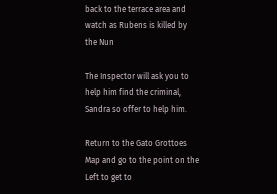back to the terrace area and watch as Rubens is killed by the Nun

The Inspector will ask you to help him find the criminal, Sandra so offer to help him.

Return to the Gato Grottoes Map and go to the point on the Left to get to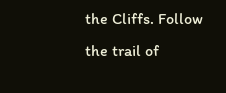the Cliffs. Follow the trail of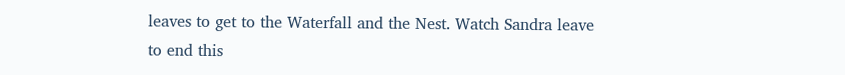leaves to get to the Waterfall and the Nest. Watch Sandra leave to end this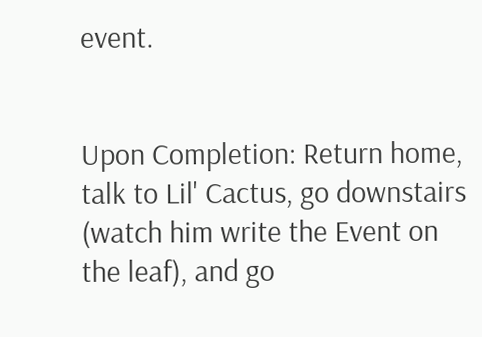event.


Upon Completion: Return home, talk to Lil' Cactus, go downstairs (watch him write the Event on the leaf), and go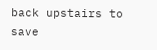back upstairs to save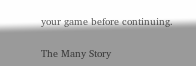your game before continuing.

The Many Story